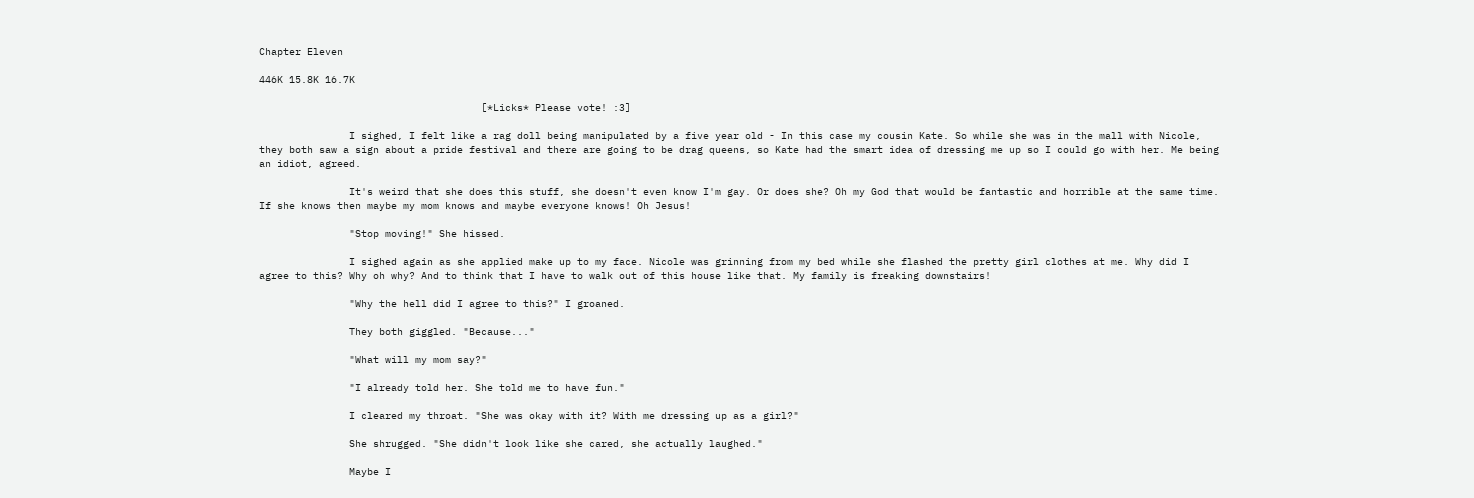Chapter Eleven

446K 15.8K 16.7K

                                     [*Licks* Please vote! :3]

               I sighed, I felt like a rag doll being manipulated by a five year old - In this case my cousin Kate. So while she was in the mall with Nicole, they both saw a sign about a pride festival and there are going to be drag queens, so Kate had the smart idea of dressing me up so I could go with her. Me being an idiot, agreed.

               It's weird that she does this stuff, she doesn't even know I'm gay. Or does she? Oh my God that would be fantastic and horrible at the same time. If she knows then maybe my mom knows and maybe everyone knows! Oh Jesus!

               "Stop moving!" She hissed.

               I sighed again as she applied make up to my face. Nicole was grinning from my bed while she flashed the pretty girl clothes at me. Why did I agree to this? Why oh why? And to think that I have to walk out of this house like that. My family is freaking downstairs!

               "Why the hell did I agree to this?" I groaned.

               They both giggled. "Because..."

               "What will my mom say?"

               "I already told her. She told me to have fun."

               I cleared my throat. "She was okay with it? With me dressing up as a girl?"

               She shrugged. "She didn't look like she cared, she actually laughed."

               Maybe I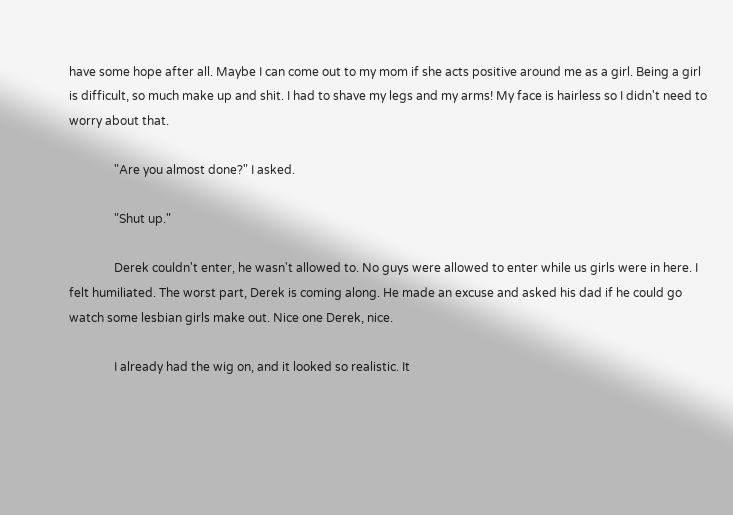have some hope after all. Maybe I can come out to my mom if she acts positive around me as a girl. Being a girl is difficult, so much make up and shit. I had to shave my legs and my arms! My face is hairless so I didn't need to worry about that.

               "Are you almost done?" I asked.

               "Shut up."

               Derek couldn't enter, he wasn't allowed to. No guys were allowed to enter while us girls were in here. I felt humiliated. The worst part, Derek is coming along. He made an excuse and asked his dad if he could go watch some lesbian girls make out. Nice one Derek, nice.

               I already had the wig on, and it looked so realistic. It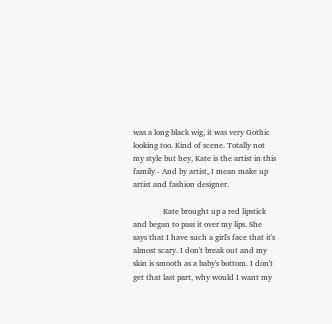was a long black wig, it was very Gothic looking too. Kind of scene. Totally not my style but hey, Kate is the artist in this family - And by artist, I mean make up artist and fashion designer.

               Kate brought up a red lipstick and began to pass it over my lips. She says that I have such a girl's face that it's almost scary. I don't break out and my skin is smooth as a baby's bottom. I don't get that last part, why would I want my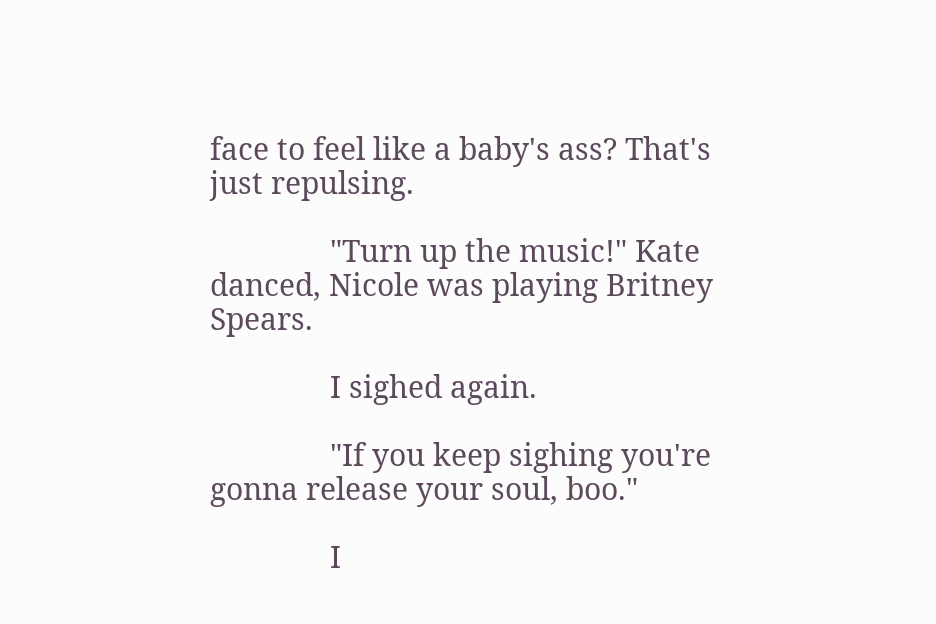face to feel like a baby's ass? That's just repulsing.

               "Turn up the music!" Kate danced, Nicole was playing Britney Spears.

               I sighed again.

               "If you keep sighing you're gonna release your soul, boo."

               I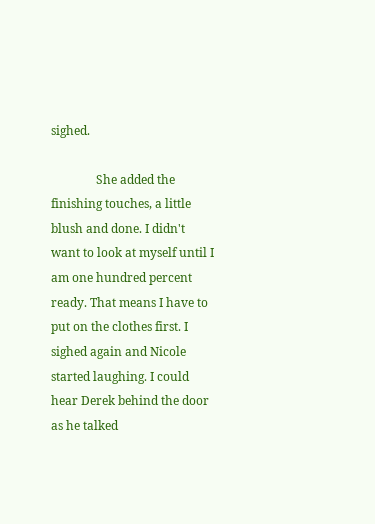sighed.

               She added the finishing touches, a little blush and done. I didn't want to look at myself until I am one hundred percent ready. That means I have to put on the clothes first. I sighed again and Nicole started laughing. I could hear Derek behind the door as he talked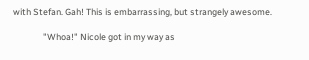with Stefan. Gah! This is embarrassing, but strangely awesome.

               "Whoa!" Nicole got in my way as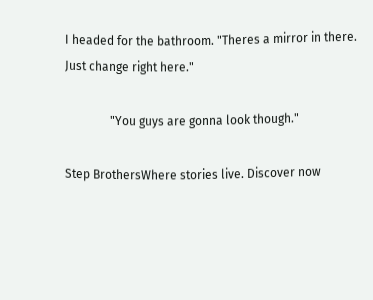I headed for the bathroom. "Theres a mirror in there. Just change right here."

               "You guys are gonna look though."

Step BrothersWhere stories live. Discover now